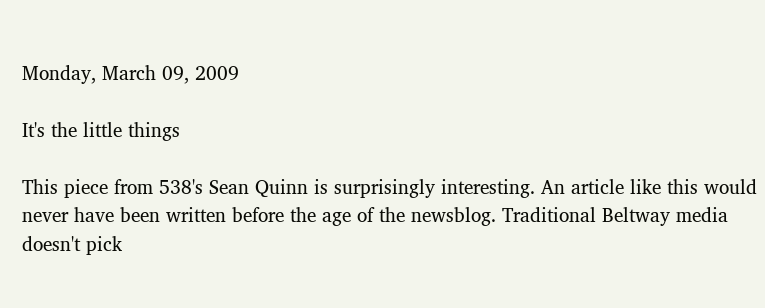Monday, March 09, 2009

It's the little things

This piece from 538's Sean Quinn is surprisingly interesting. An article like this would never have been written before the age of the newsblog. Traditional Beltway media doesn't pick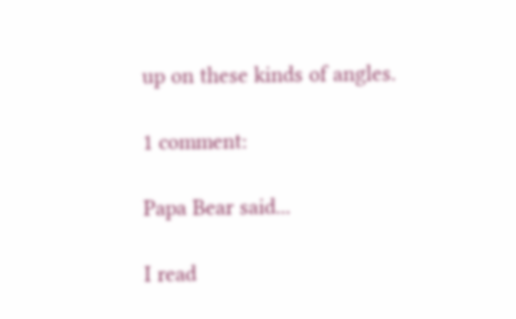up on these kinds of angles.

1 comment:

Papa Bear said...

I read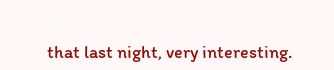that last night, very interesting.